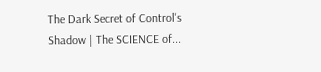The Dark Secret of Control's Shadow | The SCIENCE of...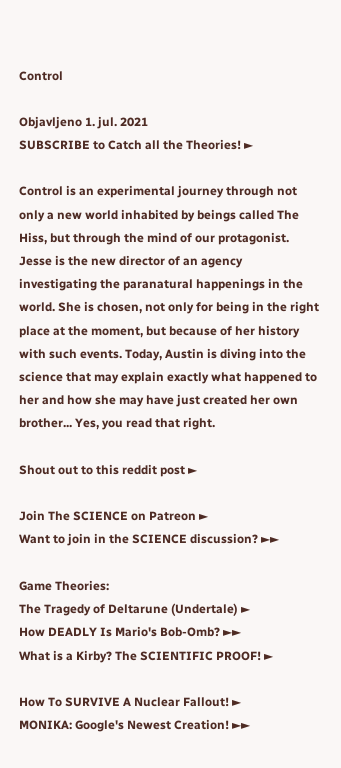Control

Objavljeno 1. jul. 2021
SUBSCRIBE to Catch all the Theories! ►

Control is an experimental journey through not only a new world inhabited by beings called The Hiss, but through the mind of our protagonist. Jesse is the new director of an agency investigating the paranatural happenings in the world. She is chosen, not only for being in the right place at the moment, but because of her history with such events. Today, Austin is diving into the science that may explain exactly what happened to her and how she may have just created her own brother... Yes, you read that right.

Shout out to this reddit post ►

Join The SCIENCE on Patreon ►
Want to join in the SCIENCE discussion? ►►

Game Theories:
The Tragedy of Deltarune (Undertale) ►
How DEADLY Is Mario's Bob-Omb? ►►
What is a Kirby? The SCIENTIFIC PROOF! ►

How To SURVIVE A Nuclear Fallout! ►
MONIKA: Google's Newest Creation! ►►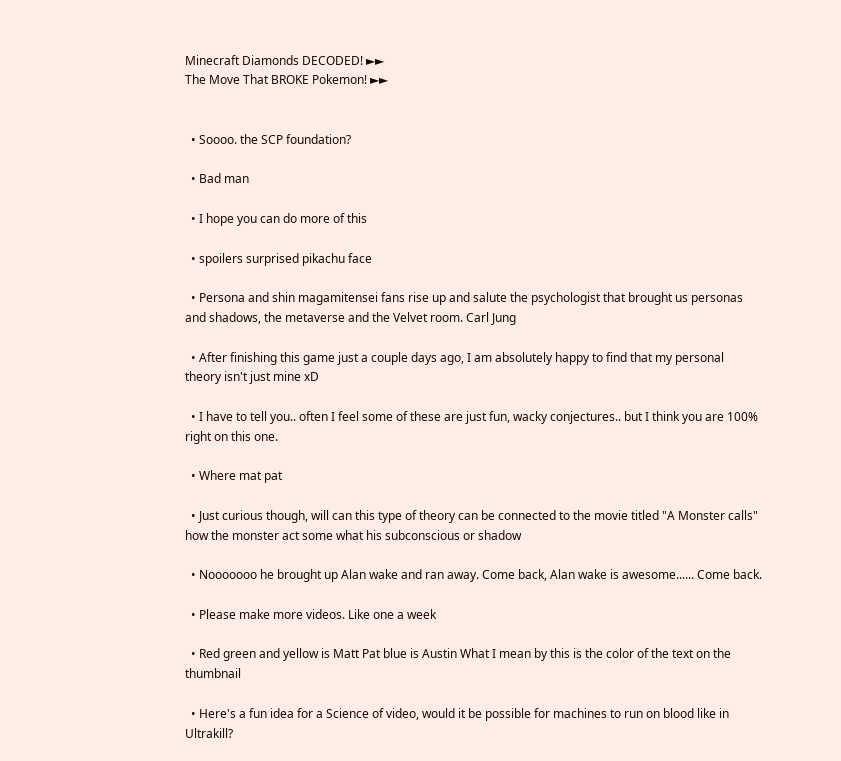Minecraft Diamonds DECODED! ►►
The Move That BROKE Pokemon! ►►


  • Soooo. the SCP foundation?

  • Bad man

  • I hope you can do more of this

  • spoilers surprised pikachu face

  • Persona and shin magamitensei fans rise up and salute the psychologist that brought us personas and shadows, the metaverse and the Velvet room. Carl Jung

  • After finishing this game just a couple days ago, I am absolutely happy to find that my personal theory isn't just mine xD

  • I have to tell you.. often I feel some of these are just fun, wacky conjectures.. but I think you are 100% right on this one.

  • Where mat pat

  • Just curious though, will can this type of theory can be connected to the movie titled "A Monster calls" how the monster act some what his subconscious or shadow

  • Nooooooo he brought up Alan wake and ran away. Come back, Alan wake is awesome...... Come back.

  • Please make more videos. Like one a week

  • Red green and yellow is Matt Pat blue is Austin What I mean by this is the color of the text on the thumbnail

  • Here's a fun idea for a Science of video, would it be possible for machines to run on blood like in Ultrakill?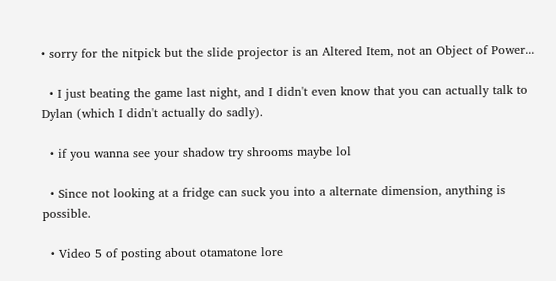• sorry for the nitpick but the slide projector is an Altered Item, not an Object of Power...

  • I just beating the game last night, and I didn't even know that you can actually talk to Dylan (which I didn't actually do sadly).

  • if you wanna see your shadow try shrooms maybe lol

  • Since not looking at a fridge can suck you into a alternate dimension, anything is possible.

  • Video 5 of posting about otamatone lore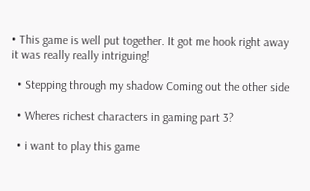• This game is well put together. It got me hook right away it was really really intriguing!

  • Stepping through my shadow Coming out the other side

  • Wheres richest characters in gaming part 3?

  • i want to play this game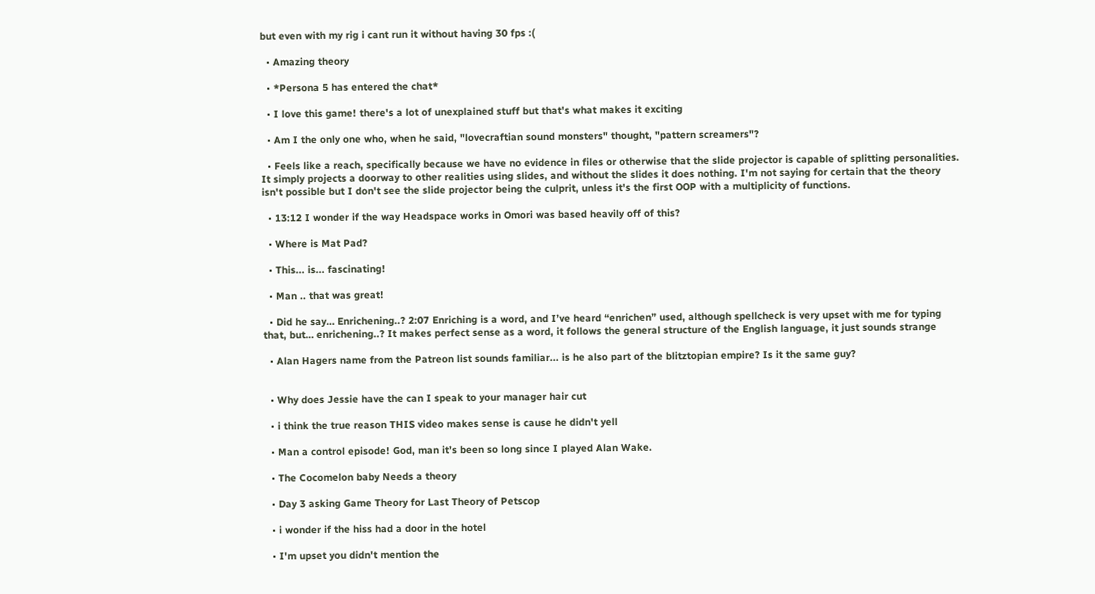but even with my rig i cant run it without having 30 fps :(

  • Amazing theory

  • *Persona 5 has entered the chat*

  • I love this game! there's a lot of unexplained stuff but that's what makes it exciting

  • Am I the only one who, when he said, "lovecraftian sound monsters" thought, "pattern screamers"?

  • Feels like a reach, specifically because we have no evidence in files or otherwise that the slide projector is capable of splitting personalities. It simply projects a doorway to other realities using slides, and without the slides it does nothing. I'm not saying for certain that the theory isn't possible but I don't see the slide projector being the culprit, unless it's the first OOP with a multiplicity of functions.

  • 13:12 I wonder if the way Headspace works in Omori was based heavily off of this?

  • Where is Mat Pad?

  • This... is... fascinating!

  • Man .. that was great!

  • Did he say… Enrichening..? 2:07 Enriching is a word, and I’ve heard “enrichen” used, although spellcheck is very upset with me for typing that, but… enrichening..? It makes perfect sense as a word, it follows the general structure of the English language, it just sounds strange

  • Alan Hagers name from the Patreon list sounds familiar... is he also part of the blitztopian empire? Is it the same guy?


  • Why does Jessie have the can I speak to your manager hair cut

  • i think the true reason THIS video makes sense is cause he didn't yell

  • Man a control episode! God, man it’s been so long since I played Alan Wake.

  • The Cocomelon baby Needs a theory

  • Day 3 asking Game Theory for Last Theory of Petscop

  • i wonder if the hiss had a door in the hotel

  • I'm upset you didn't mention the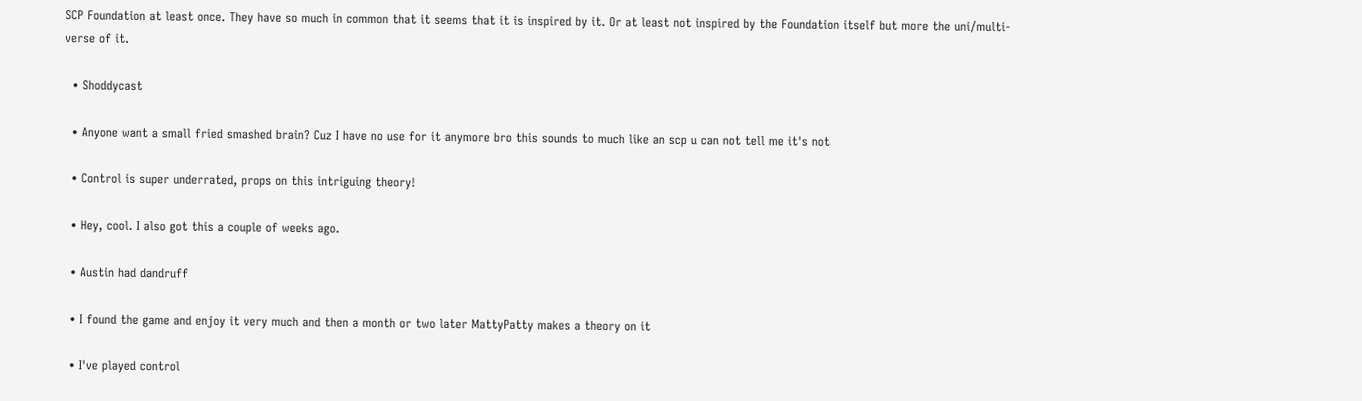SCP Foundation at least once. They have so much in common that it seems that it is inspired by it. Or at least not inspired by the Foundation itself but more the uni/multi-verse of it.

  • Shoddycast

  • Anyone want a small fried smashed brain? Cuz I have no use for it anymore bro this sounds to much like an scp u can not tell me it's not

  • Control is super underrated, props on this intriguing theory!

  • Hey, cool. I also got this a couple of weeks ago.

  • Austin had dandruff

  • I found the game and enjoy it very much and then a month or two later MattyPatty makes a theory on it

  • I've played control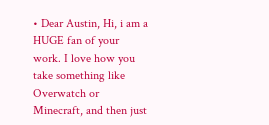• Dear Austin, Hi, i am a HUGE fan of your work. I love how you take something like Overwatch or Minecraft, and then just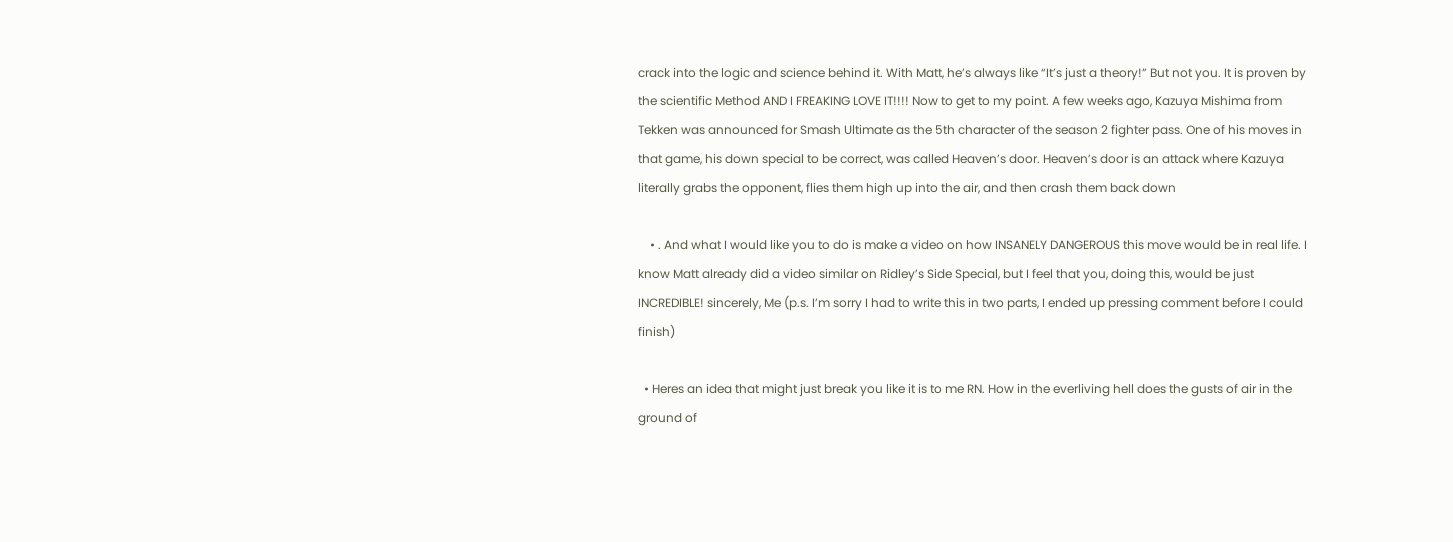crack into the logic and science behind it. With Matt, he’s always like “It’s just a theory!” But not you. It is proven by the scientific Method AND I FREAKING LOVE IT!!!! Now to get to my point. A few weeks ago, Kazuya Mishima from Tekken was announced for Smash Ultimate as the 5th character of the season 2 fighter pass. One of his moves in that game, his down special to be correct, was called Heaven’s door. Heaven’s door is an attack where Kazuya literally grabs the opponent, flies them high up into the air, and then crash them back down

    • . And what I would like you to do is make a video on how INSANELY DANGEROUS this move would be in real life. I know Matt already did a video similar on Ridley’s Side Special, but I feel that you, doing this, would be just INCREDIBLE! sincerely, Me (p.s. I’m sorry I had to write this in two parts, I ended up pressing comment before I could finish)

  • Heres an idea that might just break you like it is to me RN. How in the everliving hell does the gusts of air in the ground of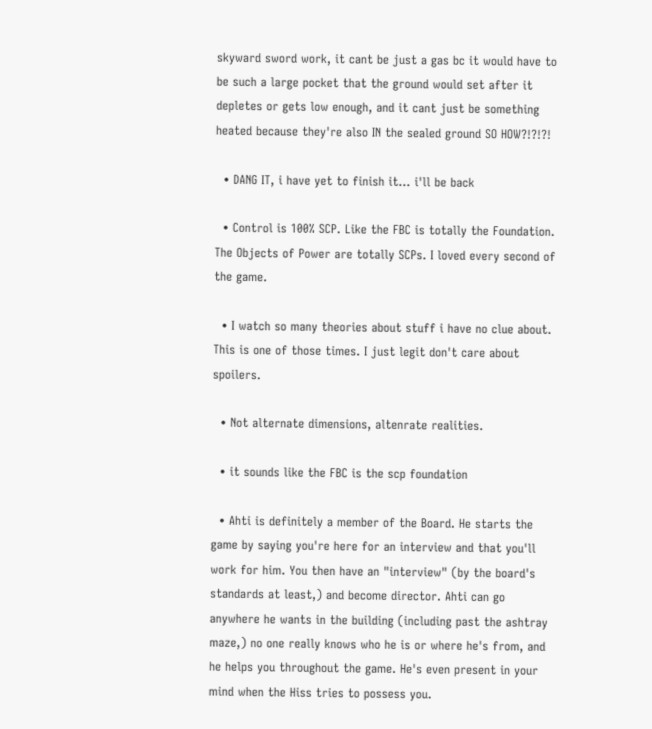skyward sword work, it cant be just a gas bc it would have to be such a large pocket that the ground would set after it depletes or gets low enough, and it cant just be something heated because they're also IN the sealed ground SO HOW?!?!?!

  • DANG IT, i have yet to finish it... i'll be back

  • Control is 100% SCP. Like the FBC is totally the Foundation. The Objects of Power are totally SCPs. I loved every second of the game.

  • I watch so many theories about stuff i have no clue about. This is one of those times. I just legit don't care about spoilers.

  • Not alternate dimensions, altenrate realities.

  • it sounds like the FBC is the scp foundation

  • Ahti is definitely a member of the Board. He starts the game by saying you're here for an interview and that you'll work for him. You then have an "interview" (by the board's standards at least,) and become director. Ahti can go anywhere he wants in the building (including past the ashtray maze,) no one really knows who he is or where he's from, and he helps you throughout the game. He's even present in your mind when the Hiss tries to possess you.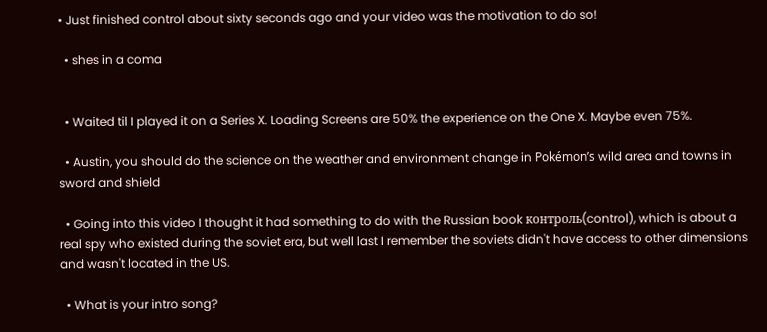• Just finished control about sixty seconds ago and your video was the motivation to do so!

  • shes in a coma


  • Waited til I played it on a Series X. Loading Screens are 50% the experience on the One X. Maybe even 75%.

  • Austin, you should do the science on the weather and environment change in Pokémon’s wild area and towns in sword and shield

  • Going into this video I thought it had something to do with the Russian book контроль(control), which is about a real spy who existed during the soviet era, but well last I remember the soviets didn't have access to other dimensions and wasn't located in the US.

  • What is your intro song?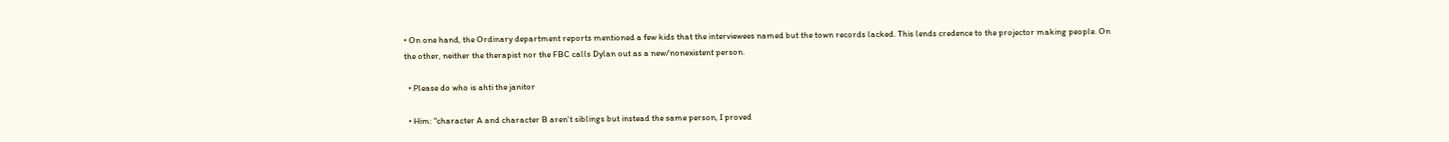• On one hand, the Ordinary department reports mentioned a few kids that the interviewees named but the town records lacked. This lends credence to the projector making people. On the other, neither the therapist nor the FBC calls Dylan out as a new/nonexistent person.

  • Please do who is ahti the janitor

  • Him: "character A and character B aren't siblings but instead the same person, I proved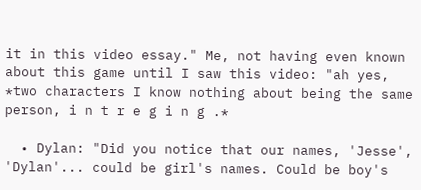it in this video essay." Me, not having even known about this game until I saw this video: "ah yes, *two characters I know nothing about being the same person, i n t r e g i n g .*

  • Dylan: "Did you notice that our names, 'Jesse', 'Dylan'... could be girl's names. Could be boy's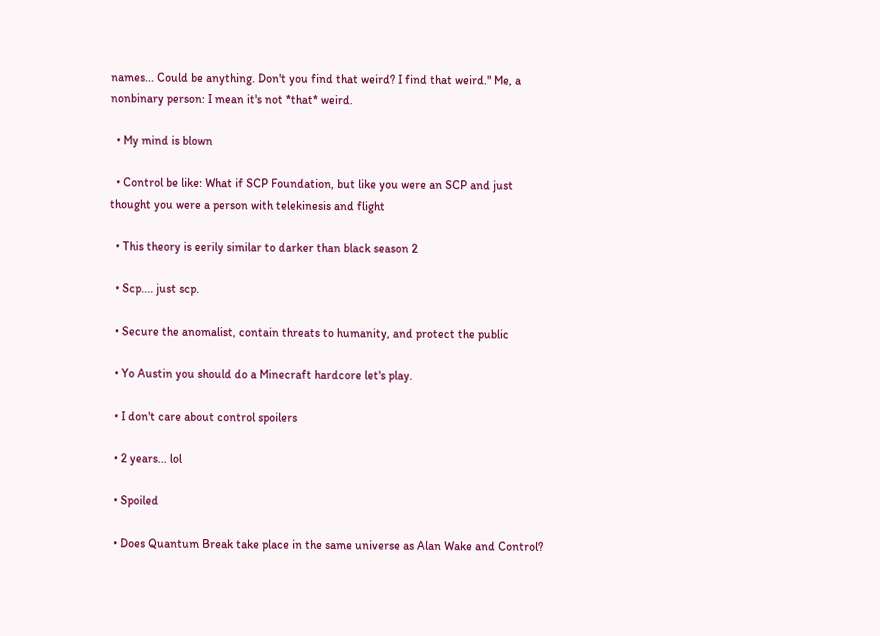names... Could be anything. Don't you find that weird? I find that weird." Me, a nonbinary person: I mean it's not *that* weird.

  • My mind is blown

  • Control be like: What if SCP Foundation, but like you were an SCP and just thought you were a person with telekinesis and flight

  • This theory is eerily similar to darker than black season 2

  • Scp.... just scp.

  • Secure the anomalist, contain threats to humanity, and protect the public

  • Yo Austin you should do a Minecraft hardcore let's play.

  • I don't care about control spoilers

  • 2 years... lol

  • Spoiled

  • Does Quantum Break take place in the same universe as Alan Wake and Control?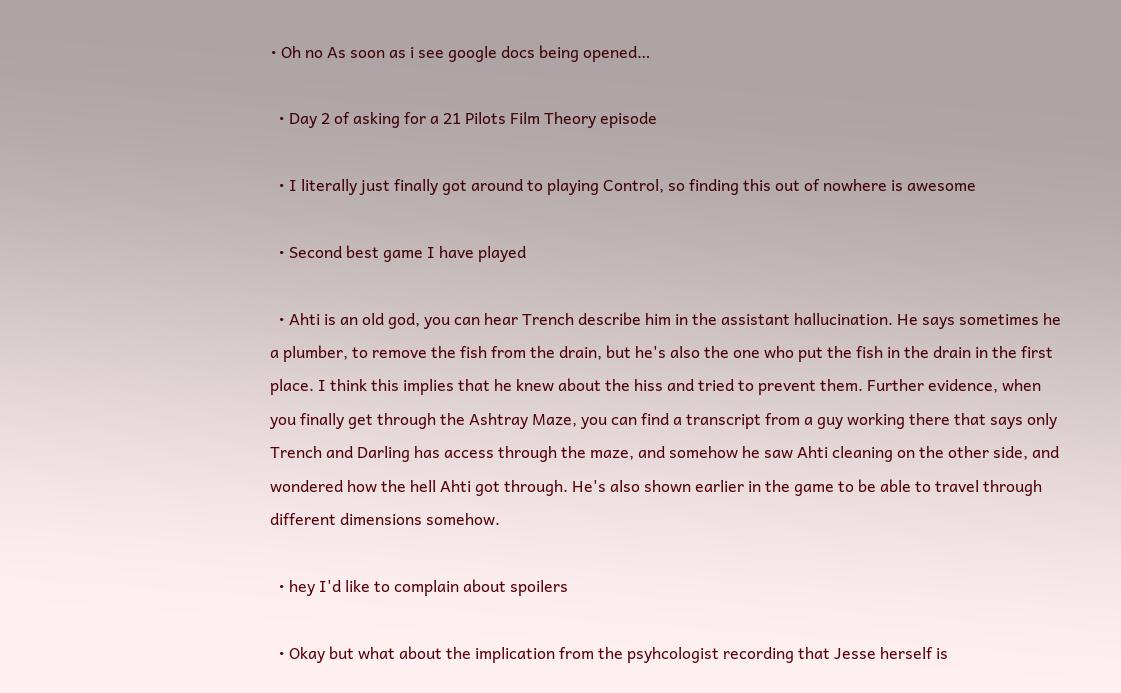• Oh no As soon as i see google docs being opened…

  • Day 2 of asking for a 21 Pilots Film Theory episode

  • I literally just finally got around to playing Control, so finding this out of nowhere is awesome

  • Second best game I have played

  • Ahti is an old god, you can hear Trench describe him in the assistant hallucination. He says sometimes he a plumber, to remove the fish from the drain, but he's also the one who put the fish in the drain in the first place. I think this implies that he knew about the hiss and tried to prevent them. Further evidence, when you finally get through the Ashtray Maze, you can find a transcript from a guy working there that says only Trench and Darling has access through the maze, and somehow he saw Ahti cleaning on the other side, and wondered how the hell Ahti got through. He's also shown earlier in the game to be able to travel through different dimensions somehow.

  • hey I'd like to complain about spoilers

  • Okay but what about the implication from the psyhcologist recording that Jesse herself is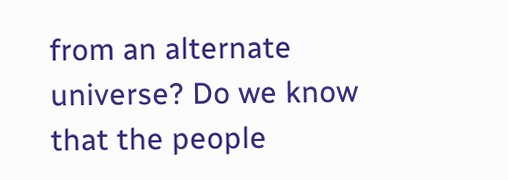from an alternate universe? Do we know that the people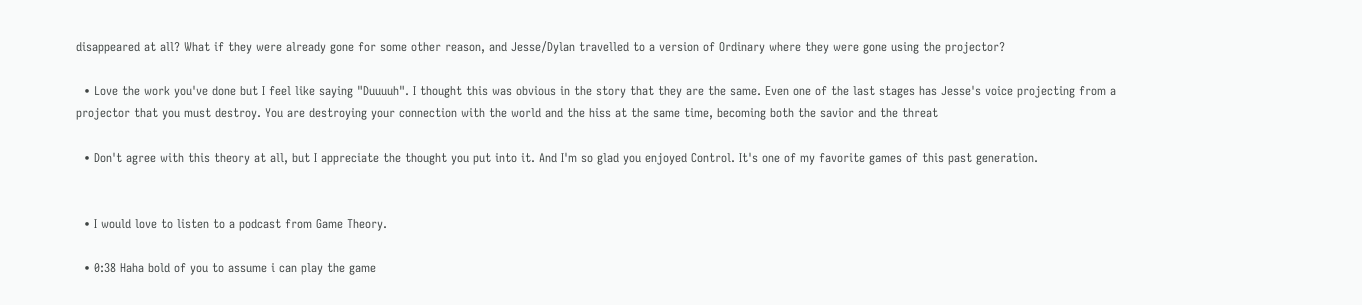disappeared at all? What if they were already gone for some other reason, and Jesse/Dylan travelled to a version of Ordinary where they were gone using the projector?

  • Love the work you've done but I feel like saying "Duuuuh". I thought this was obvious in the story that they are the same. Even one of the last stages has Jesse's voice projecting from a projector that you must destroy. You are destroying your connection with the world and the hiss at the same time, becoming both the savior and the threat

  • Don't agree with this theory at all, but I appreciate the thought you put into it. And I'm so glad you enjoyed Control. It's one of my favorite games of this past generation.


  • I would love to listen to a podcast from Game Theory.

  • 0:38 Haha bold of you to assume i can play the game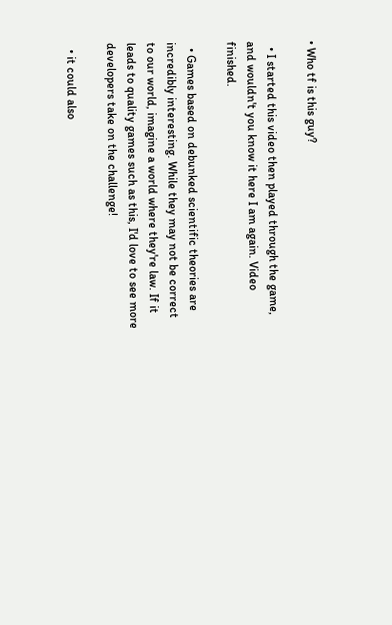• Who tf is this guy?

  • I started this video then played through the game, and wouldn't you know it here I am again. Video finished.

  • Games based on debunked scientific theories are incredibly interesting. While they may not be correct to our world, imagine a world where they're law. If it leads to quality games such as this, I'd love to see more developers take on the challenge!

  • it could also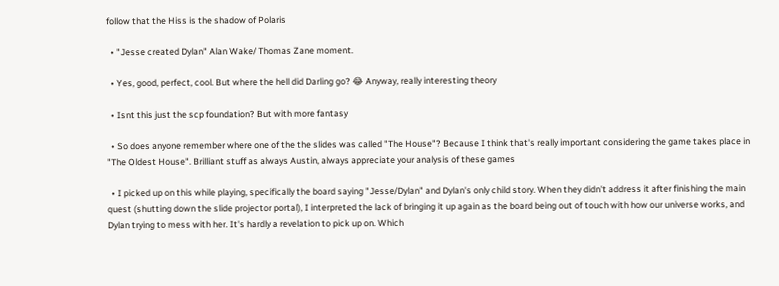follow that the Hiss is the shadow of Polaris

  • "Jesse created Dylan" Alan Wake/ Thomas Zane moment.

  • Yes, good, perfect, cool. But where the hell did Darling go? 😂 Anyway, really interesting theory

  • Isnt this just the scp foundation? But with more fantasy

  • So does anyone remember where one of the the slides was called "The House"? Because I think that's really important considering the game takes place in "The Oldest House". Brilliant stuff as always Austin, always appreciate your analysis of these games

  • I picked up on this while playing, specifically the board saying "Jesse/Dylan" and Dylan's only child story. When they didn't address it after finishing the main quest (shutting down the slide projector portal), I interpreted the lack of bringing it up again as the board being out of touch with how our universe works, and Dylan trying to mess with her. It's hardly a revelation to pick up on. Which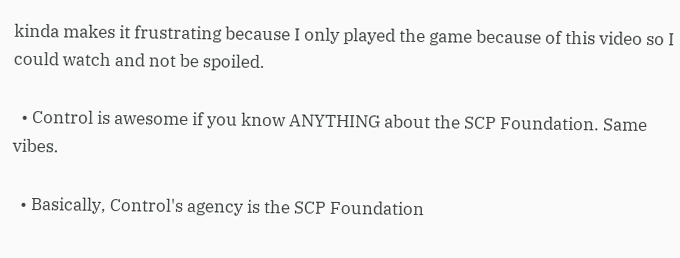kinda makes it frustrating because I only played the game because of this video so I could watch and not be spoiled.

  • Control is awesome if you know ANYTHING about the SCP Foundation. Same vibes.

  • Basically, Control's agency is the SCP Foundation